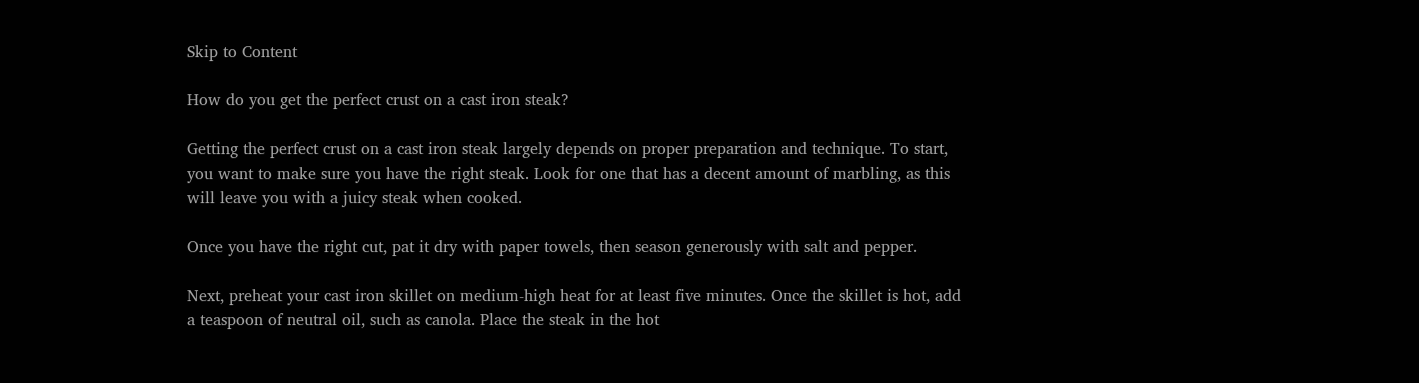Skip to Content

How do you get the perfect crust on a cast iron steak?

Getting the perfect crust on a cast iron steak largely depends on proper preparation and technique. To start, you want to make sure you have the right steak. Look for one that has a decent amount of marbling, as this will leave you with a juicy steak when cooked.

Once you have the right cut, pat it dry with paper towels, then season generously with salt and pepper.

Next, preheat your cast iron skillet on medium-high heat for at least five minutes. Once the skillet is hot, add a teaspoon of neutral oil, such as canola. Place the steak in the hot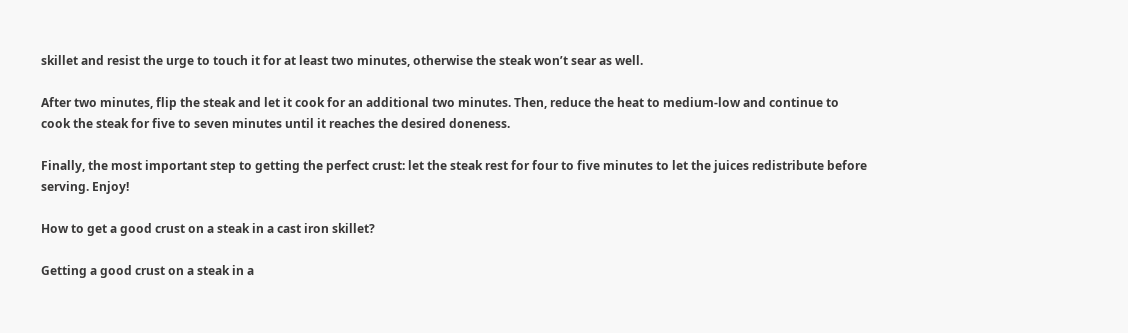skillet and resist the urge to touch it for at least two minutes, otherwise the steak won’t sear as well.

After two minutes, flip the steak and let it cook for an additional two minutes. Then, reduce the heat to medium-low and continue to cook the steak for five to seven minutes until it reaches the desired doneness.

Finally, the most important step to getting the perfect crust: let the steak rest for four to five minutes to let the juices redistribute before serving. Enjoy!

How to get a good crust on a steak in a cast iron skillet?

Getting a good crust on a steak in a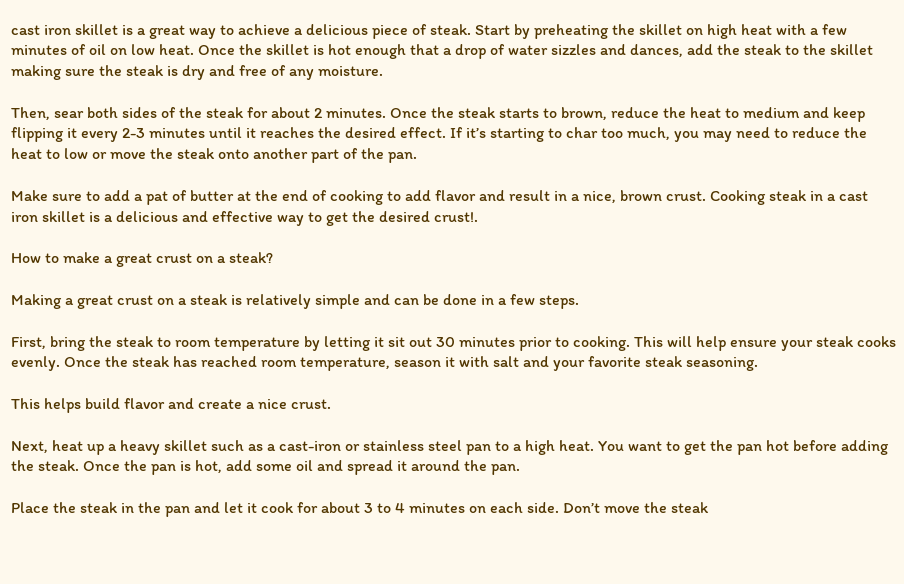cast iron skillet is a great way to achieve a delicious piece of steak. Start by preheating the skillet on high heat with a few minutes of oil on low heat. Once the skillet is hot enough that a drop of water sizzles and dances, add the steak to the skillet making sure the steak is dry and free of any moisture.

Then, sear both sides of the steak for about 2 minutes. Once the steak starts to brown, reduce the heat to medium and keep flipping it every 2-3 minutes until it reaches the desired effect. If it’s starting to char too much, you may need to reduce the heat to low or move the steak onto another part of the pan.

Make sure to add a pat of butter at the end of cooking to add flavor and result in a nice, brown crust. Cooking steak in a cast iron skillet is a delicious and effective way to get the desired crust!.

How to make a great crust on a steak?

Making a great crust on a steak is relatively simple and can be done in a few steps.

First, bring the steak to room temperature by letting it sit out 30 minutes prior to cooking. This will help ensure your steak cooks evenly. Once the steak has reached room temperature, season it with salt and your favorite steak seasoning.

This helps build flavor and create a nice crust.

Next, heat up a heavy skillet such as a cast-iron or stainless steel pan to a high heat. You want to get the pan hot before adding the steak. Once the pan is hot, add some oil and spread it around the pan.

Place the steak in the pan and let it cook for about 3 to 4 minutes on each side. Don’t move the steak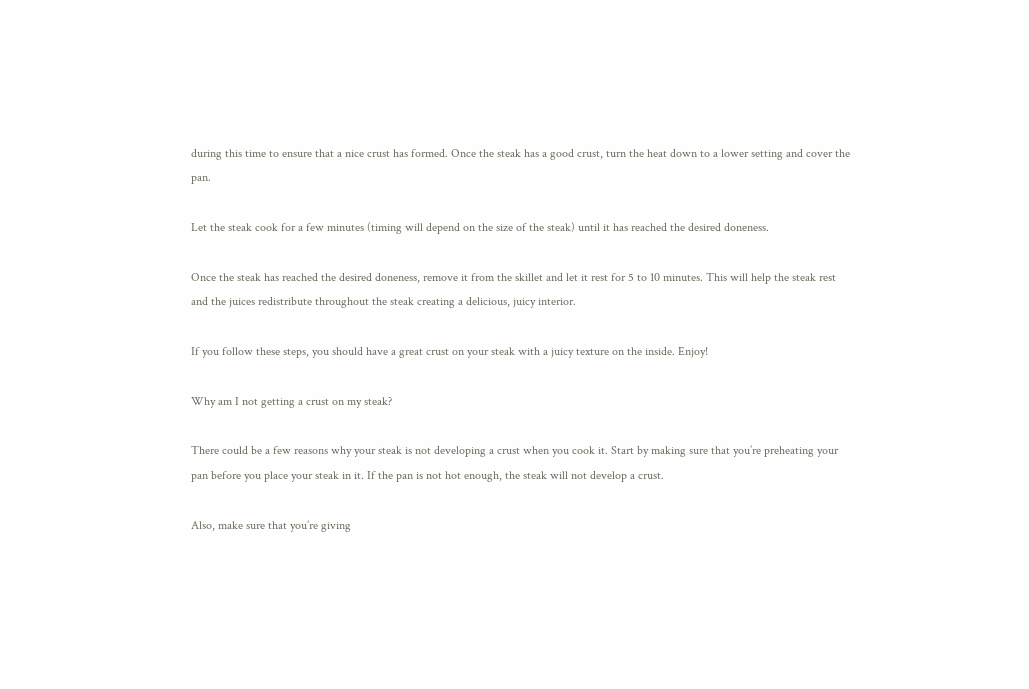during this time to ensure that a nice crust has formed. Once the steak has a good crust, turn the heat down to a lower setting and cover the pan.

Let the steak cook for a few minutes (timing will depend on the size of the steak) until it has reached the desired doneness.

Once the steak has reached the desired doneness, remove it from the skillet and let it rest for 5 to 10 minutes. This will help the steak rest and the juices redistribute throughout the steak creating a delicious, juicy interior.

If you follow these steps, you should have a great crust on your steak with a juicy texture on the inside. Enjoy!

Why am I not getting a crust on my steak?

There could be a few reasons why your steak is not developing a crust when you cook it. Start by making sure that you’re preheating your pan before you place your steak in it. If the pan is not hot enough, the steak will not develop a crust.

Also, make sure that you’re giving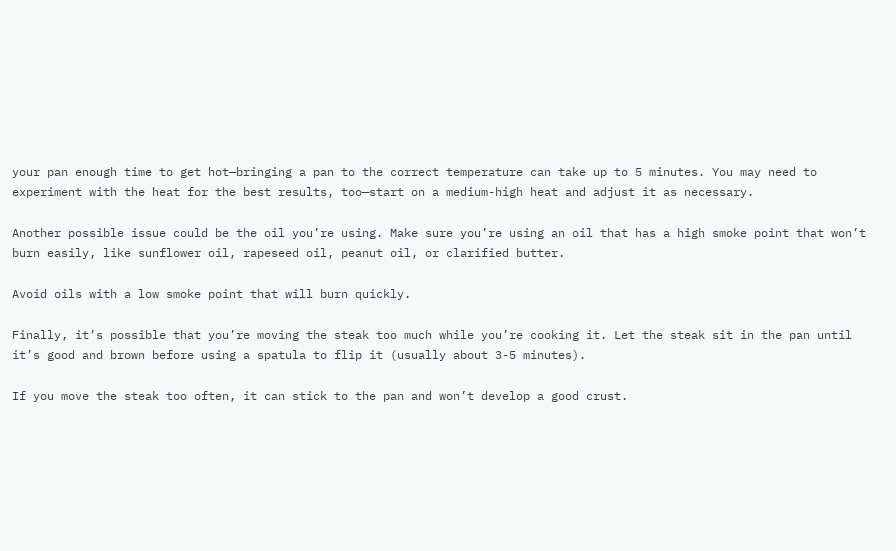your pan enough time to get hot—bringing a pan to the correct temperature can take up to 5 minutes. You may need to experiment with the heat for the best results, too—start on a medium-high heat and adjust it as necessary.

Another possible issue could be the oil you’re using. Make sure you’re using an oil that has a high smoke point that won’t burn easily, like sunflower oil, rapeseed oil, peanut oil, or clarified butter.

Avoid oils with a low smoke point that will burn quickly.

Finally, it’s possible that you’re moving the steak too much while you’re cooking it. Let the steak sit in the pan until it’s good and brown before using a spatula to flip it (usually about 3-5 minutes).

If you move the steak too often, it can stick to the pan and won’t develop a good crust.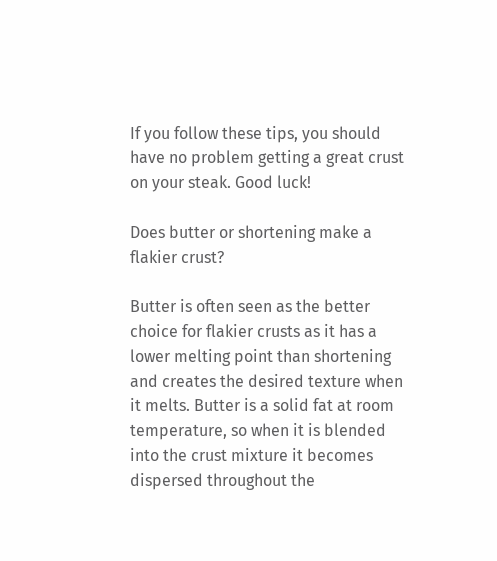If you follow these tips, you should have no problem getting a great crust on your steak. Good luck!

Does butter or shortening make a flakier crust?

Butter is often seen as the better choice for flakier crusts as it has a lower melting point than shortening and creates the desired texture when it melts. Butter is a solid fat at room temperature, so when it is blended into the crust mixture it becomes dispersed throughout the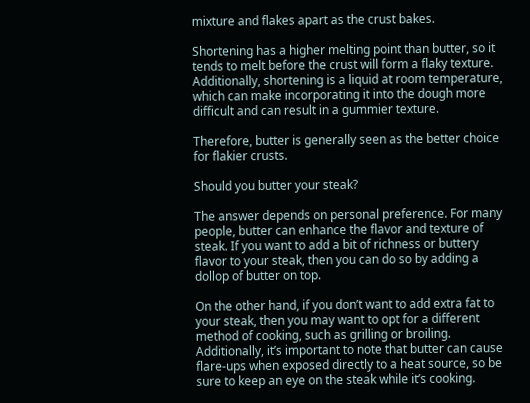mixture and flakes apart as the crust bakes.

Shortening has a higher melting point than butter, so it tends to melt before the crust will form a flaky texture. Additionally, shortening is a liquid at room temperature, which can make incorporating it into the dough more difficult and can result in a gummier texture.

Therefore, butter is generally seen as the better choice for flakier crusts.

Should you butter your steak?

The answer depends on personal preference. For many people, butter can enhance the flavor and texture of steak. If you want to add a bit of richness or buttery flavor to your steak, then you can do so by adding a dollop of butter on top.

On the other hand, if you don’t want to add extra fat to your steak, then you may want to opt for a different method of cooking, such as grilling or broiling. Additionally, it’s important to note that butter can cause flare-ups when exposed directly to a heat source, so be sure to keep an eye on the steak while it’s cooking.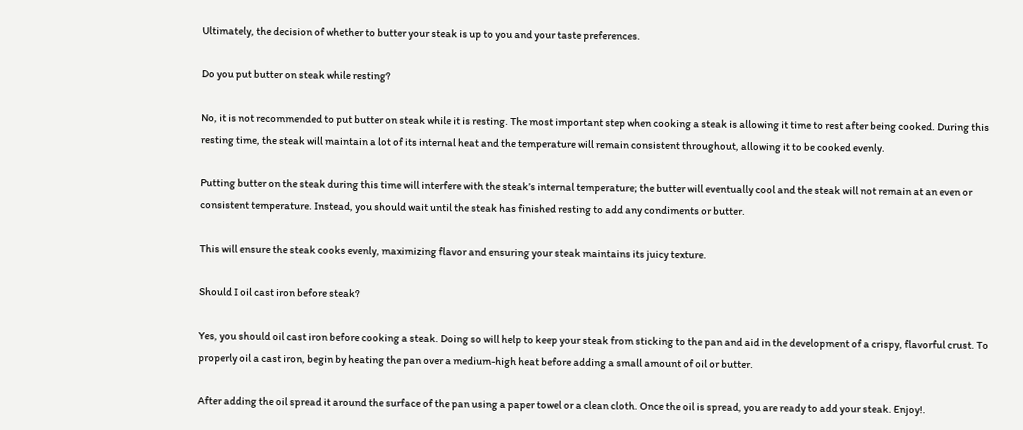Ultimately, the decision of whether to butter your steak is up to you and your taste preferences.

Do you put butter on steak while resting?

No, it is not recommended to put butter on steak while it is resting. The most important step when cooking a steak is allowing it time to rest after being cooked. During this resting time, the steak will maintain a lot of its internal heat and the temperature will remain consistent throughout, allowing it to be cooked evenly.

Putting butter on the steak during this time will interfere with the steak’s internal temperature; the butter will eventually cool and the steak will not remain at an even or consistent temperature. Instead, you should wait until the steak has finished resting to add any condiments or butter.

This will ensure the steak cooks evenly, maximizing flavor and ensuring your steak maintains its juicy texture.

Should I oil cast iron before steak?

Yes, you should oil cast iron before cooking a steak. Doing so will help to keep your steak from sticking to the pan and aid in the development of a crispy, flavorful crust. To properly oil a cast iron, begin by heating the pan over a medium-high heat before adding a small amount of oil or butter.

After adding the oil spread it around the surface of the pan using a paper towel or a clean cloth. Once the oil is spread, you are ready to add your steak. Enjoy!.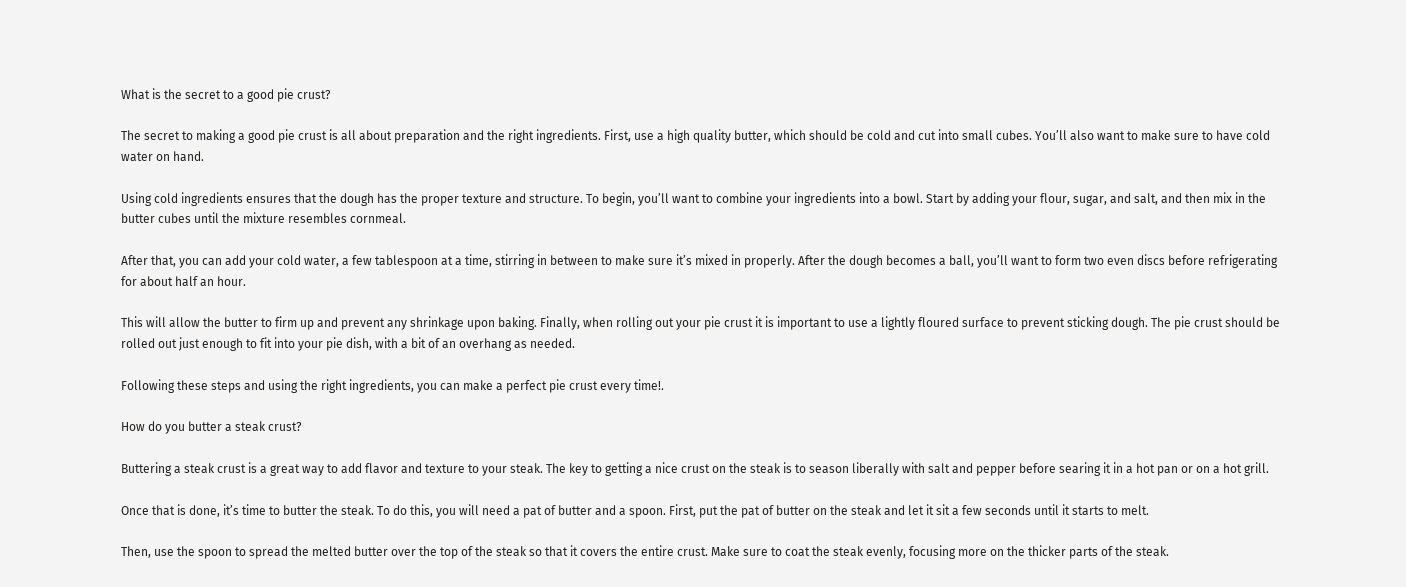What is the secret to a good pie crust?

The secret to making a good pie crust is all about preparation and the right ingredients. First, use a high quality butter, which should be cold and cut into small cubes. You’ll also want to make sure to have cold water on hand.

Using cold ingredients ensures that the dough has the proper texture and structure. To begin, you’ll want to combine your ingredients into a bowl. Start by adding your flour, sugar, and salt, and then mix in the butter cubes until the mixture resembles cornmeal.

After that, you can add your cold water, a few tablespoon at a time, stirring in between to make sure it’s mixed in properly. After the dough becomes a ball, you’ll want to form two even discs before refrigerating for about half an hour.

This will allow the butter to firm up and prevent any shrinkage upon baking. Finally, when rolling out your pie crust it is important to use a lightly floured surface to prevent sticking dough. The pie crust should be rolled out just enough to fit into your pie dish, with a bit of an overhang as needed.

Following these steps and using the right ingredients, you can make a perfect pie crust every time!.

How do you butter a steak crust?

Buttering a steak crust is a great way to add flavor and texture to your steak. The key to getting a nice crust on the steak is to season liberally with salt and pepper before searing it in a hot pan or on a hot grill.

Once that is done, it’s time to butter the steak. To do this, you will need a pat of butter and a spoon. First, put the pat of butter on the steak and let it sit a few seconds until it starts to melt.

Then, use the spoon to spread the melted butter over the top of the steak so that it covers the entire crust. Make sure to coat the steak evenly, focusing more on the thicker parts of the steak.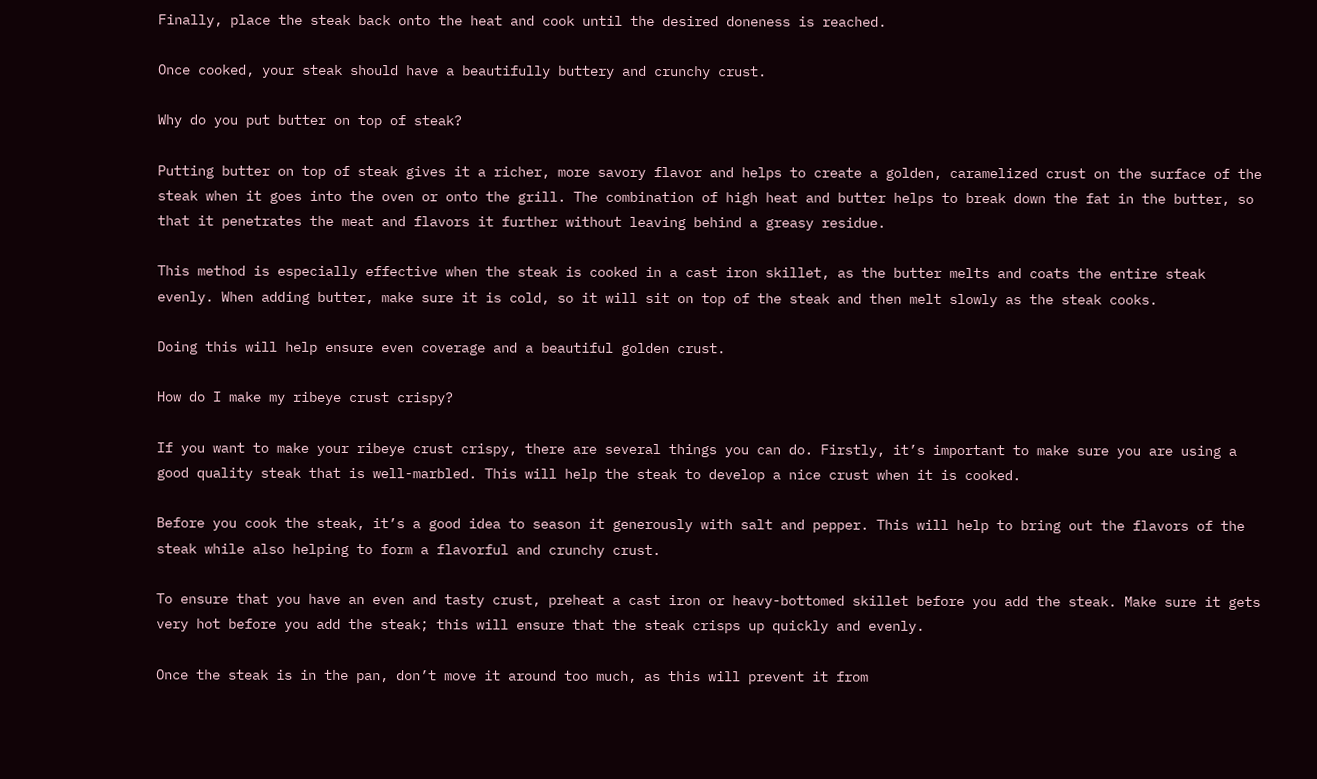Finally, place the steak back onto the heat and cook until the desired doneness is reached.

Once cooked, your steak should have a beautifully buttery and crunchy crust.

Why do you put butter on top of steak?

Putting butter on top of steak gives it a richer, more savory flavor and helps to create a golden, caramelized crust on the surface of the steak when it goes into the oven or onto the grill. The combination of high heat and butter helps to break down the fat in the butter, so that it penetrates the meat and flavors it further without leaving behind a greasy residue.

This method is especially effective when the steak is cooked in a cast iron skillet, as the butter melts and coats the entire steak evenly. When adding butter, make sure it is cold, so it will sit on top of the steak and then melt slowly as the steak cooks.

Doing this will help ensure even coverage and a beautiful golden crust.

How do I make my ribeye crust crispy?

If you want to make your ribeye crust crispy, there are several things you can do. Firstly, it’s important to make sure you are using a good quality steak that is well-marbled. This will help the steak to develop a nice crust when it is cooked.

Before you cook the steak, it’s a good idea to season it generously with salt and pepper. This will help to bring out the flavors of the steak while also helping to form a flavorful and crunchy crust.

To ensure that you have an even and tasty crust, preheat a cast iron or heavy-bottomed skillet before you add the steak. Make sure it gets very hot before you add the steak; this will ensure that the steak crisps up quickly and evenly.

Once the steak is in the pan, don’t move it around too much, as this will prevent it from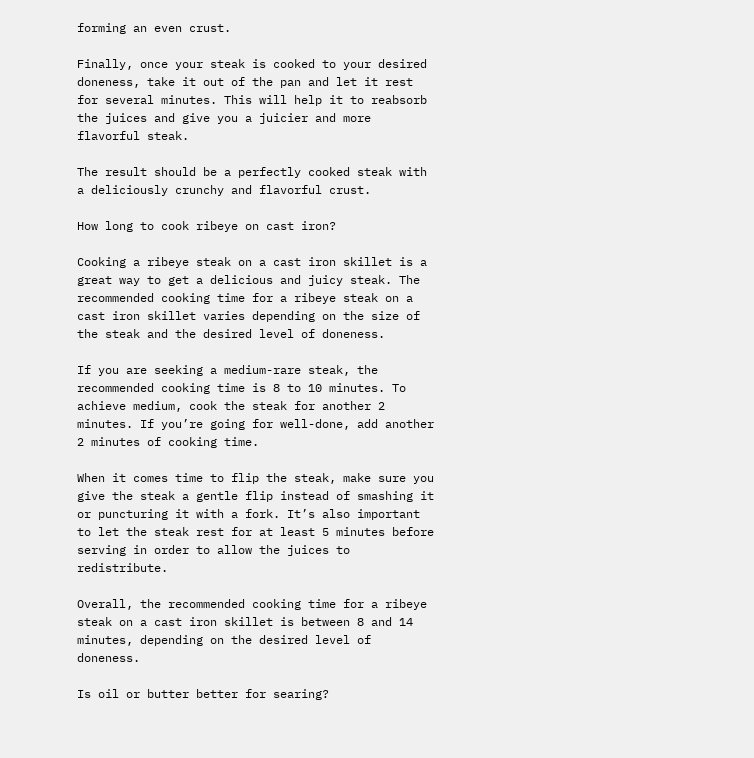forming an even crust.

Finally, once your steak is cooked to your desired doneness, take it out of the pan and let it rest for several minutes. This will help it to reabsorb the juices and give you a juicier and more flavorful steak.

The result should be a perfectly cooked steak with a deliciously crunchy and flavorful crust.

How long to cook ribeye on cast iron?

Cooking a ribeye steak on a cast iron skillet is a great way to get a delicious and juicy steak. The recommended cooking time for a ribeye steak on a cast iron skillet varies depending on the size of the steak and the desired level of doneness.

If you are seeking a medium-rare steak, the recommended cooking time is 8 to 10 minutes. To achieve medium, cook the steak for another 2 minutes. If you’re going for well-done, add another 2 minutes of cooking time.

When it comes time to flip the steak, make sure you give the steak a gentle flip instead of smashing it or puncturing it with a fork. It’s also important to let the steak rest for at least 5 minutes before serving in order to allow the juices to redistribute.

Overall, the recommended cooking time for a ribeye steak on a cast iron skillet is between 8 and 14 minutes, depending on the desired level of doneness.

Is oil or butter better for searing?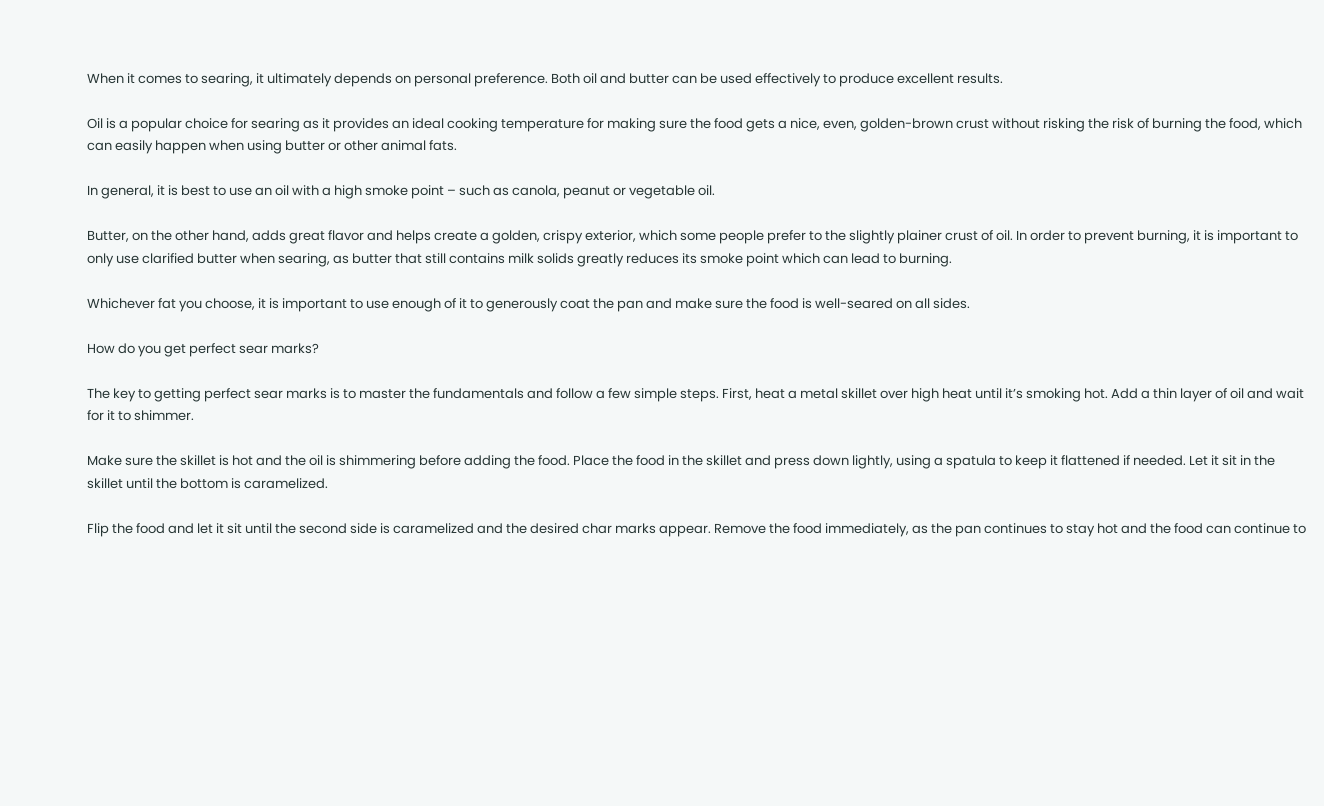When it comes to searing, it ultimately depends on personal preference. Both oil and butter can be used effectively to produce excellent results.

Oil is a popular choice for searing as it provides an ideal cooking temperature for making sure the food gets a nice, even, golden-brown crust without risking the risk of burning the food, which can easily happen when using butter or other animal fats.

In general, it is best to use an oil with a high smoke point – such as canola, peanut or vegetable oil.

Butter, on the other hand, adds great flavor and helps create a golden, crispy exterior, which some people prefer to the slightly plainer crust of oil. In order to prevent burning, it is important to only use clarified butter when searing, as butter that still contains milk solids greatly reduces its smoke point which can lead to burning.

Whichever fat you choose, it is important to use enough of it to generously coat the pan and make sure the food is well-seared on all sides.

How do you get perfect sear marks?

The key to getting perfect sear marks is to master the fundamentals and follow a few simple steps. First, heat a metal skillet over high heat until it’s smoking hot. Add a thin layer of oil and wait for it to shimmer.

Make sure the skillet is hot and the oil is shimmering before adding the food. Place the food in the skillet and press down lightly, using a spatula to keep it flattened if needed. Let it sit in the skillet until the bottom is caramelized.

Flip the food and let it sit until the second side is caramelized and the desired char marks appear. Remove the food immediately, as the pan continues to stay hot and the food can continue to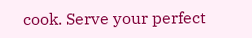cook. Serve your perfect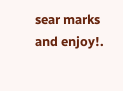sear marks and enjoy!.